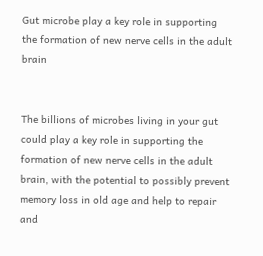Gut microbe play a key role in supporting the formation of new nerve cells in the adult brain


The billions of microbes living in your gut could play a key role in supporting the formation of new nerve cells in the adult brain, with the potential to possibly prevent memory loss in old age and help to repair and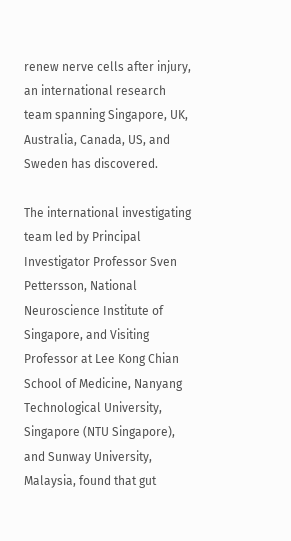renew nerve cells after injury, an international research team spanning Singapore, UK, Australia, Canada, US, and Sweden has discovered.

The international investigating team led by Principal Investigator Professor Sven Pettersson, National Neuroscience Institute of Singapore, and Visiting Professor at Lee Kong Chian School of Medicine, Nanyang Technological University, Singapore (NTU Singapore), and Sunway University, Malaysia, found that gut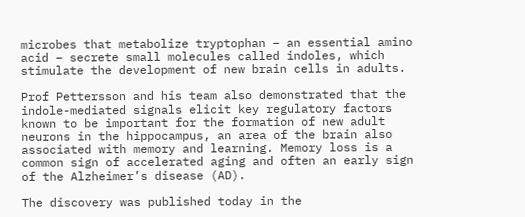microbes that metabolize tryptophan – an essential amino acid – secrete small molecules called indoles, which stimulate the development of new brain cells in adults.

Prof Pettersson and his team also demonstrated that the indole-mediated signals elicit key regulatory factors known to be important for the formation of new adult neurons in the hippocampus, an area of the brain also associated with memory and learning. Memory loss is a common sign of accelerated aging and often an early sign of the Alzheimer’s disease (AD).

The discovery was published today in the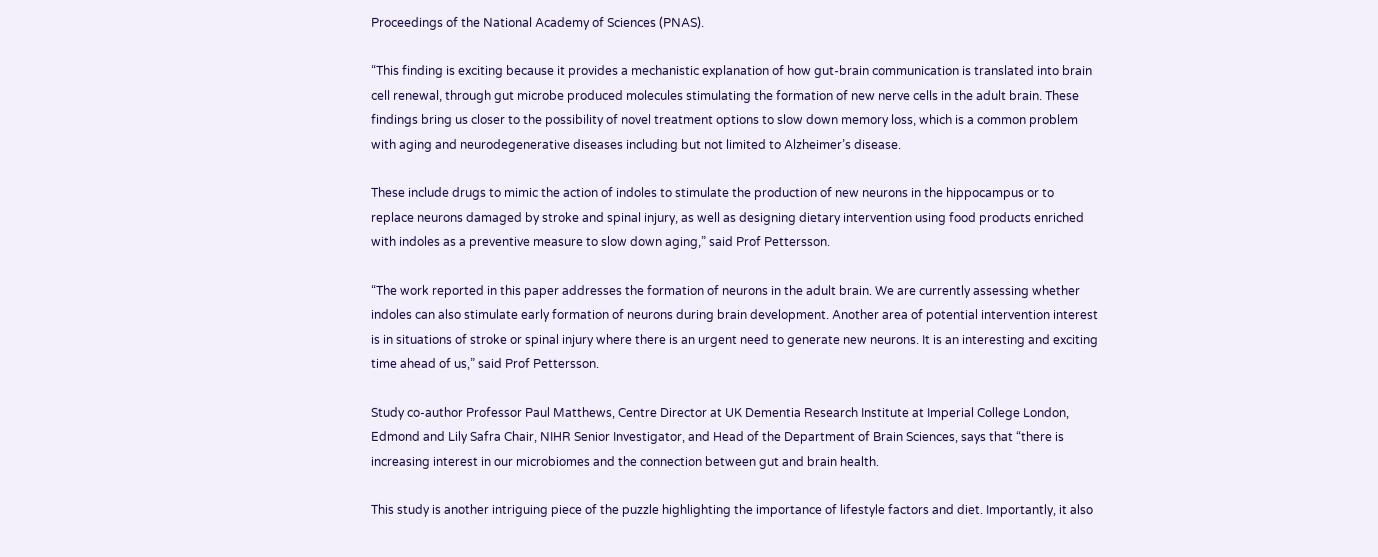Proceedings of the National Academy of Sciences (PNAS).

“This finding is exciting because it provides a mechanistic explanation of how gut-brain communication is translated into brain cell renewal, through gut microbe produced molecules stimulating the formation of new nerve cells in the adult brain. These findings bring us closer to the possibility of novel treatment options to slow down memory loss, which is a common problem with aging and neurodegenerative diseases including but not limited to Alzheimer’s disease.

These include drugs to mimic the action of indoles to stimulate the production of new neurons in the hippocampus or to replace neurons damaged by stroke and spinal injury, as well as designing dietary intervention using food products enriched with indoles as a preventive measure to slow down aging,” said Prof Pettersson.

“The work reported in this paper addresses the formation of neurons in the adult brain. We are currently assessing whether indoles can also stimulate early formation of neurons during brain development. Another area of potential intervention interest is in situations of stroke or spinal injury where there is an urgent need to generate new neurons. It is an interesting and exciting time ahead of us,” said Prof Pettersson.

Study co-author Professor Paul Matthews, Centre Director at UK Dementia Research Institute at Imperial College London, Edmond and Lily Safra Chair, NIHR Senior Investigator, and Head of the Department of Brain Sciences, says that “there is increasing interest in our microbiomes and the connection between gut and brain health.

This study is another intriguing piece of the puzzle highlighting the importance of lifestyle factors and diet. Importantly, it also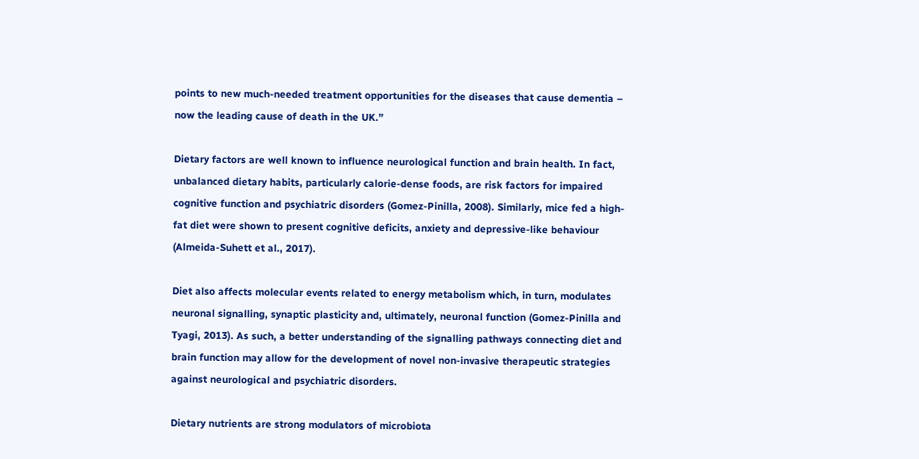points to new much-needed treatment opportunities for the diseases that cause dementia – now the leading cause of death in the UK.”

Dietary factors are well known to influence neurological function and brain health. In fact, unbalanced dietary habits, particularly calorie-dense foods, are risk factors for impaired cognitive function and psychiatric disorders (Gomez-Pinilla, 2008). Similarly, mice fed a high-fat diet were shown to present cognitive deficits, anxiety and depressive-like behaviour (Almeida-Suhett et al., 2017).

Diet also affects molecular events related to energy metabolism which, in turn, modulates neuronal signalling, synaptic plasticity and, ultimately, neuronal function (Gomez-Pinilla and Tyagi, 2013). As such, a better understanding of the signalling pathways connecting diet and brain function may allow for the development of novel non-invasive therapeutic strategies against neurological and psychiatric disorders.

Dietary nutrients are strong modulators of microbiota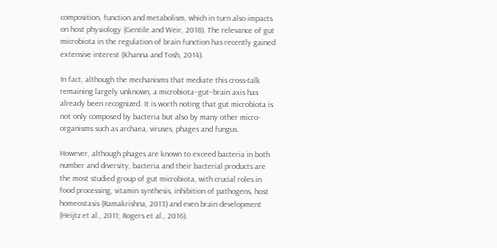composition, function and metabolism, which in turn also impacts on host physiology (Gentile and Weir, 2018). The relevance of gut microbiota in the regulation of brain function has recently gained extensive interest (Khanna and Tosh, 2014).

In fact, although the mechanisms that mediate this cross-talk remaining largely unknown, a microbiota–gut–brain axis has already been recognized. It is worth noting that gut microbiota is not only composed by bacteria but also by many other micro-organisms such as archaea, viruses, phages and fungus.

However, although phages are known to exceed bacteria in both number and diversity, bacteria and their bacterial products are the most studied group of gut microbiota, with crucial roles in food processing, vitamin synthesis, inhibition of pathogens, host homeostasis (Ramakrishna, 2013) and even brain development (Heijtz et al., 2011; Rogers et al., 2016).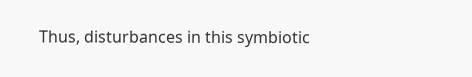Thus, disturbances in this symbiotic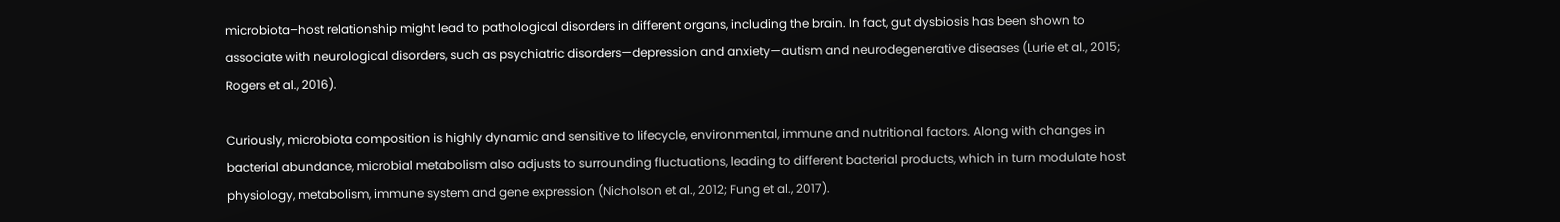microbiota–host relationship might lead to pathological disorders in different organs, including the brain. In fact, gut dysbiosis has been shown to associate with neurological disorders, such as psychiatric disorders—depression and anxiety—autism and neurodegenerative diseases (Lurie et al., 2015; Rogers et al., 2016).

Curiously, microbiota composition is highly dynamic and sensitive to lifecycle, environmental, immune and nutritional factors. Along with changes in bacterial abundance, microbial metabolism also adjusts to surrounding fluctuations, leading to different bacterial products, which in turn modulate host physiology, metabolism, immune system and gene expression (Nicholson et al., 2012; Fung et al., 2017).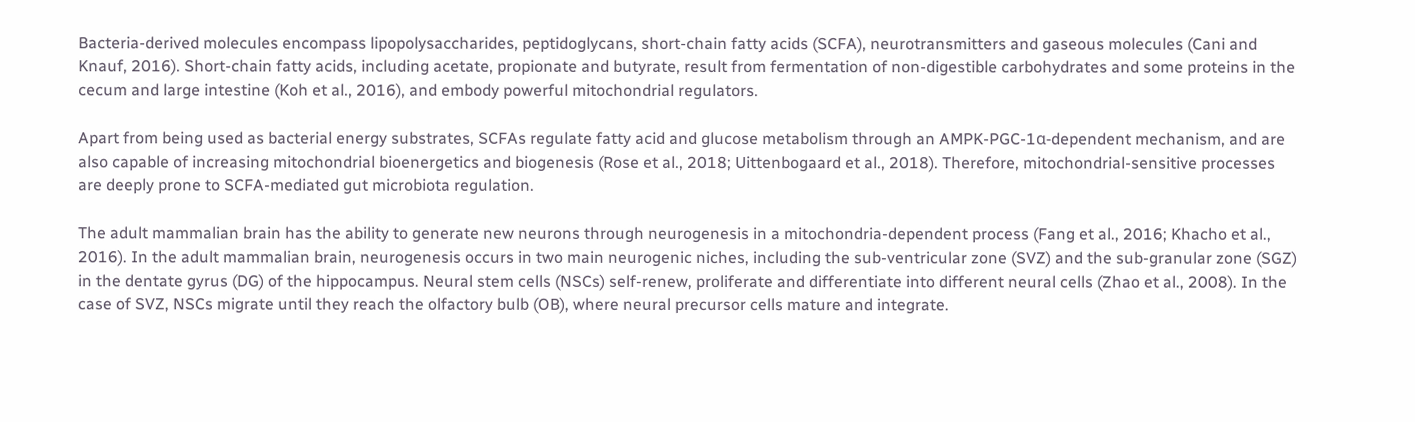Bacteria-derived molecules encompass lipopolysaccharides, peptidoglycans, short-chain fatty acids (SCFA), neurotransmitters and gaseous molecules (Cani and Knauf, 2016). Short-chain fatty acids, including acetate, propionate and butyrate, result from fermentation of non-digestible carbohydrates and some proteins in the cecum and large intestine (Koh et al., 2016), and embody powerful mitochondrial regulators.

Apart from being used as bacterial energy substrates, SCFAs regulate fatty acid and glucose metabolism through an AMPK-PGC-1α-dependent mechanism, and are also capable of increasing mitochondrial bioenergetics and biogenesis (Rose et al., 2018; Uittenbogaard et al., 2018). Therefore, mitochondrial-sensitive processes are deeply prone to SCFA-mediated gut microbiota regulation.

The adult mammalian brain has the ability to generate new neurons through neurogenesis in a mitochondria-dependent process (Fang et al., 2016; Khacho et al., 2016). In the adult mammalian brain, neurogenesis occurs in two main neurogenic niches, including the sub-ventricular zone (SVZ) and the sub-granular zone (SGZ) in the dentate gyrus (DG) of the hippocampus. Neural stem cells (NSCs) self-renew, proliferate and differentiate into different neural cells (Zhao et al., 2008). In the case of SVZ, NSCs migrate until they reach the olfactory bulb (OB), where neural precursor cells mature and integrate.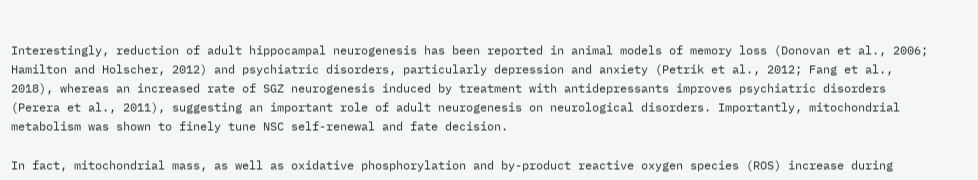Interestingly, reduction of adult hippocampal neurogenesis has been reported in animal models of memory loss (Donovan et al., 2006; Hamilton and Holscher, 2012) and psychiatric disorders, particularly depression and anxiety (Petrik et al., 2012; Fang et al., 2018), whereas an increased rate of SGZ neurogenesis induced by treatment with antidepressants improves psychiatric disorders (Perera et al., 2011), suggesting an important role of adult neurogenesis on neurological disorders. Importantly, mitochondrial metabolism was shown to finely tune NSC self-renewal and fate decision.

In fact, mitochondrial mass, as well as oxidative phosphorylation and by-product reactive oxygen species (ROS) increase during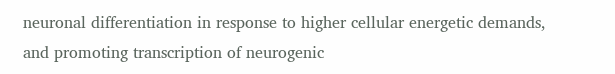neuronal differentiation in response to higher cellular energetic demands, and promoting transcription of neurogenic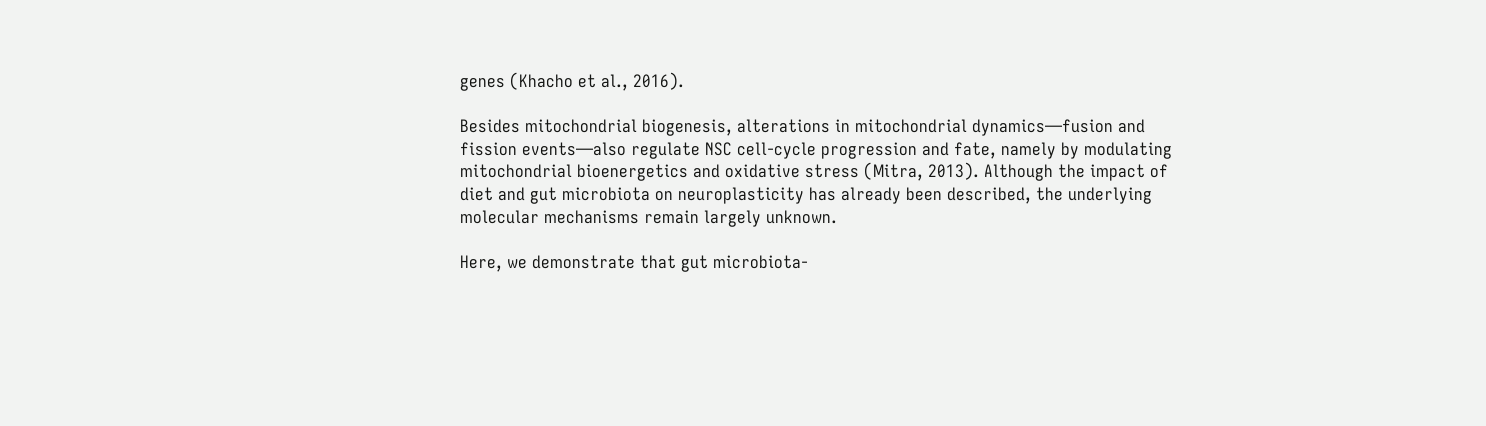genes (Khacho et al., 2016).

Besides mitochondrial biogenesis, alterations in mitochondrial dynamics—fusion and fission events—also regulate NSC cell-cycle progression and fate, namely by modulating mitochondrial bioenergetics and oxidative stress (Mitra, 2013). Although the impact of diet and gut microbiota on neuroplasticity has already been described, the underlying molecular mechanisms remain largely unknown.

Here, we demonstrate that gut microbiota-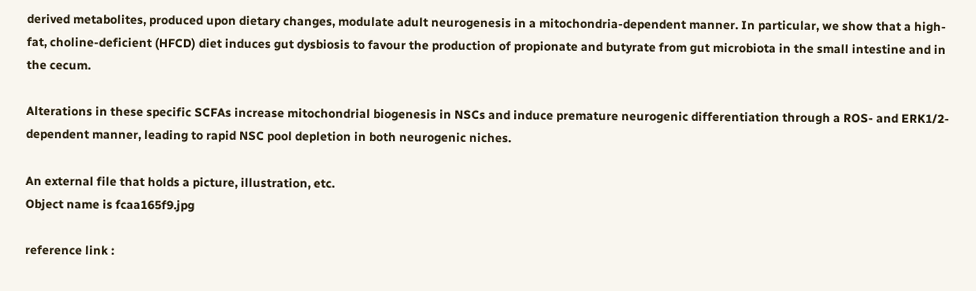derived metabolites, produced upon dietary changes, modulate adult neurogenesis in a mitochondria-dependent manner. In particular, we show that a high-fat, choline-deficient (HFCD) diet induces gut dysbiosis to favour the production of propionate and butyrate from gut microbiota in the small intestine and in the cecum.

Alterations in these specific SCFAs increase mitochondrial biogenesis in NSCs and induce premature neurogenic differentiation through a ROS- and ERK1/2-dependent manner, leading to rapid NSC pool depletion in both neurogenic niches.

An external file that holds a picture, illustration, etc.
Object name is fcaa165f9.jpg

reference link :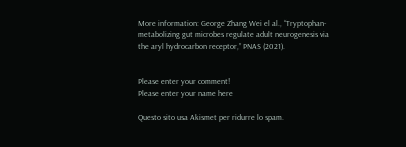More information: George Zhang Wei el al., “Tryptophan-metabolizing gut microbes regulate adult neurogenesis via the aryl hydrocarbon receptor,” PNAS (2021).


Please enter your comment!
Please enter your name here

Questo sito usa Akismet per ridurre lo spam.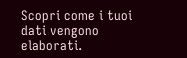Scopri come i tuoi dati vengono elaborati.